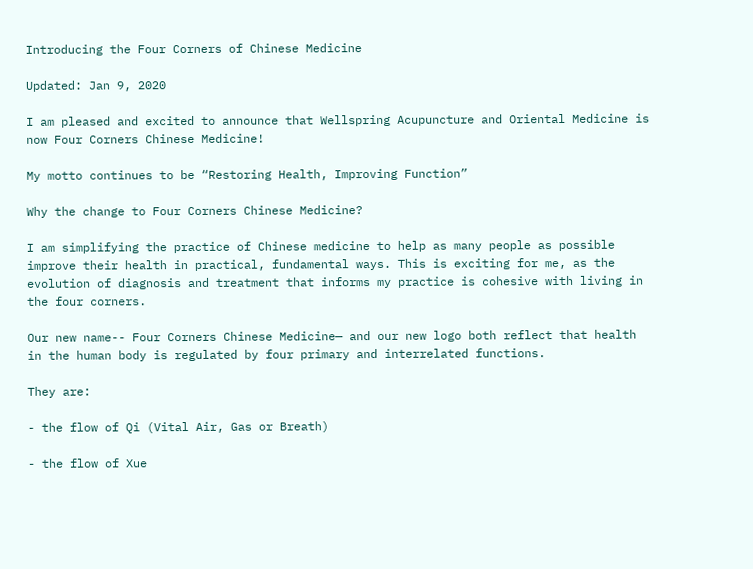Introducing the Four Corners of Chinese Medicine

Updated: Jan 9, 2020

I am pleased and excited to announce that Wellspring Acupuncture and Oriental Medicine is now Four Corners Chinese Medicine!

My motto continues to be “Restoring Health, Improving Function”

Why the change to Four Corners Chinese Medicine?

I am simplifying the practice of Chinese medicine to help as many people as possible improve their health in practical, fundamental ways. This is exciting for me, as the evolution of diagnosis and treatment that informs my practice is cohesive with living in the four corners.

Our new name-- Four Corners Chinese Medicine— and our new logo both reflect that health in the human body is regulated by four primary and interrelated functions.

They are:

- the flow of Qi (Vital Air, Gas or Breath)

- the flow of Xue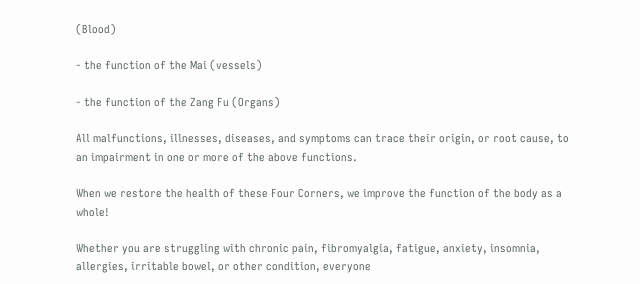(Blood)

- the function of the Mai (vessels)

- the function of the Zang Fu (Organs)

All malfunctions, illnesses, diseases, and symptoms can trace their origin, or root cause, to an impairment in one or more of the above functions.

When we restore the health of these Four Corners, we improve the function of the body as a whole!

Whether you are struggling with chronic pain, fibromyalgia, fatigue, anxiety, insomnia, allergies, irritable bowel, or other condition, everyone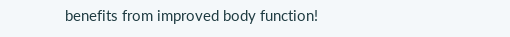benefits from improved body function!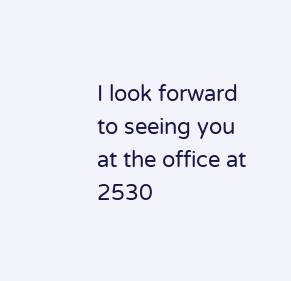I look forward to seeing you at the office at 2530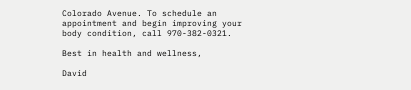Colorado Avenue. To schedule an appointment and begin improving your body condition, call 970-382-0321.

Best in health and wellness,

David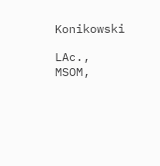Konikowski

LAc., MSOM,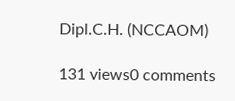Dipl.C.H. (NCCAOM)

131 views0 comments